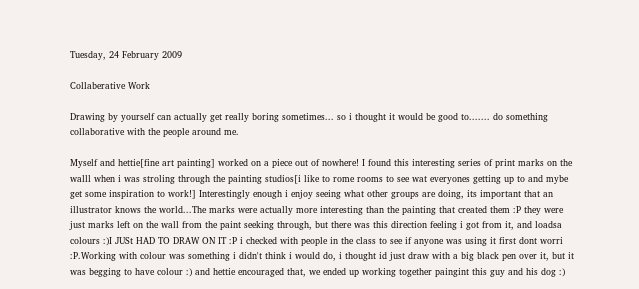Tuesday, 24 February 2009

Collaberative Work

Drawing by yourself can actually get really boring sometimes... so i thought it would be good to....... do something collaborative with the people around me.

Myself and hettie[fine art painting] worked on a piece out of nowhere! I found this interesting series of print marks on the walll when i was stroling through the painting studios[i like to rome rooms to see wat everyones getting up to and mybe get some inspiration to work!] Interestingly enough i enjoy seeing what other groups are doing, its important that an illustrator knows the world...The marks were actually more interesting than the painting that created them :P they were just marks left on the wall from the paint seeking through, but there was this direction feeling i got from it, and loadsa colours :)I JUSt HAD TO DRAW ON IT :P i checked with people in the class to see if anyone was using it first dont worri :P.Working with colour was something i didn't think i would do, i thought id just draw with a big black pen over it, but it was begging to have colour :) and hettie encouraged that, we ended up working together paingint this guy and his dog :)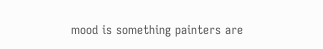mood is something painters are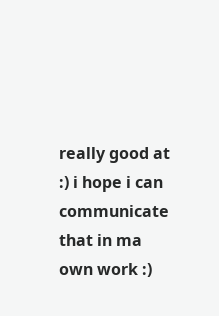really good at :) i hope i can communicate that in ma own work :)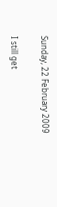Sunday, 22 February 2009

I still get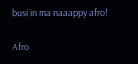busi in ma naaappy afro!

Afro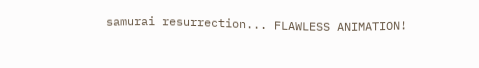samurai resurrection... FLAWLESS ANIMATION!